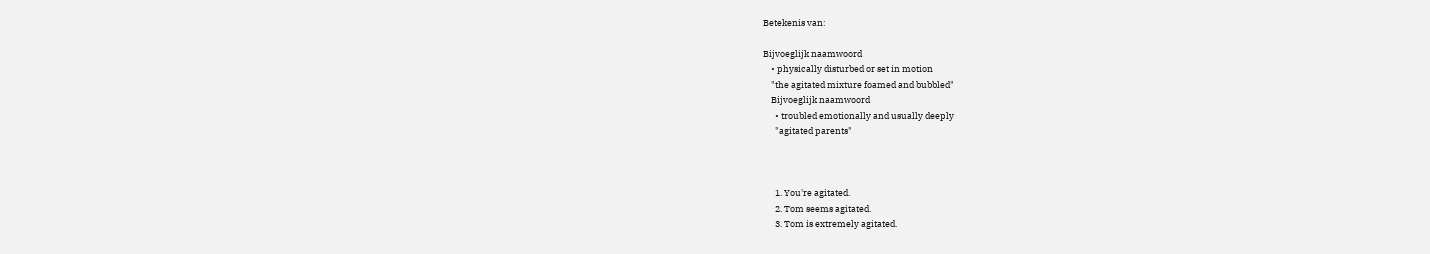Betekenis van:

Bijvoeglijk naamwoord
    • physically disturbed or set in motion
    "the agitated mixture foamed and bubbled"
    Bijvoeglijk naamwoord
      • troubled emotionally and usually deeply
      "agitated parents"



      1. You're agitated.
      2. Tom seems agitated.
      3. Tom is extremely agitated.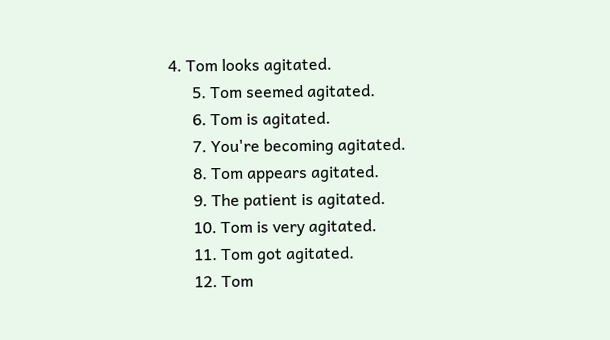4. Tom looks agitated.
      5. Tom seemed agitated.
      6. Tom is agitated.
      7. You're becoming agitated.
      8. Tom appears agitated.
      9. The patient is agitated.
      10. Tom is very agitated.
      11. Tom got agitated.
      12. Tom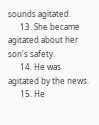sounds agitated.
      13. She became agitated about her son's safety.
      14. He was agitated by the news.
      15. He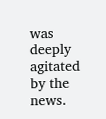was deeply agitated by the news.